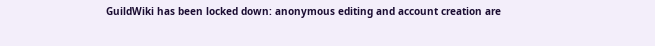GuildWiki has been locked down: anonymous editing and account creation are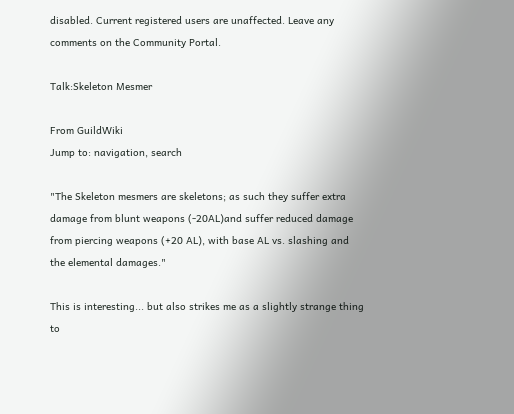disabled. Current registered users are unaffected. Leave any comments on the Community Portal.

Talk:Skeleton Mesmer

From GuildWiki
Jump to: navigation, search

"The Skeleton mesmers are skeletons; as such they suffer extra damage from blunt weapons (-20AL)and suffer reduced damage from piercing weapons (+20 AL), with base AL vs. slashing and the elemental damages."

This is interesting... but also strikes me as a slightly strange thing to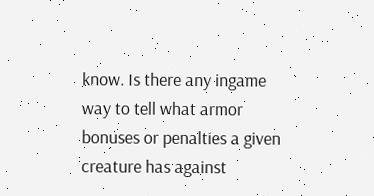know. Is there any ingame way to tell what armor bonuses or penalties a given creature has against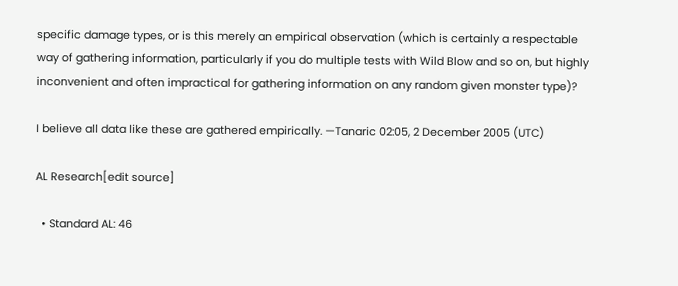specific damage types, or is this merely an empirical observation (which is certainly a respectable way of gathering information, particularly if you do multiple tests with Wild Blow and so on, but highly inconvenient and often impractical for gathering information on any random given monster type)?

I believe all data like these are gathered empirically. —Tanaric 02:05, 2 December 2005 (UTC)

AL Research[edit source]

  • Standard AL: 46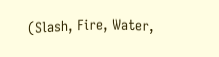(Slash, Fire, Water,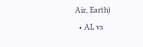Air, Earth)
  • AL vs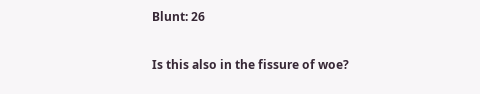Blunt: 26

Is this also in the fissure of woe?